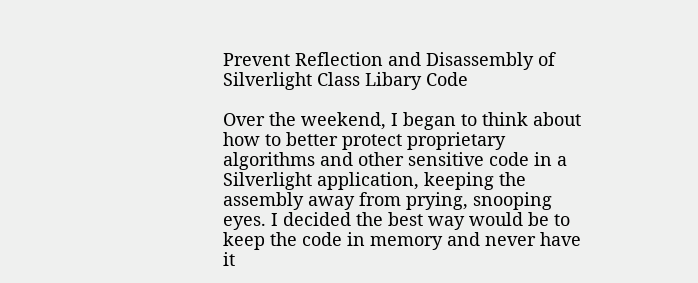Prevent Reflection and Disassembly of Silverlight Class Libary Code

Over the weekend, I began to think about how to better protect proprietary algorithms and other sensitive code in a Silverlight application, keeping the assembly away from prying, snooping eyes. I decided the best way would be to keep the code in memory and never have it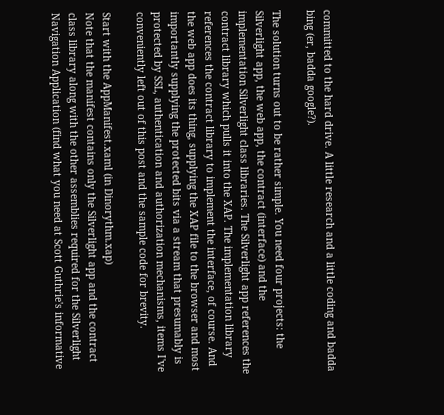committed to the hard drive. A little research and a little coding and badda bing (er, badda google?).

The solution turns out to be rather simple. You need four projects: the Silverlight app, the web app, the contract (interface) and the implementation Silverlight class libraries. The Silverlight app references the contract library which pulls it into the XAP. The implementation library references the contract library to implement the interface, of course. And the web app does its thing, supplying the XAP file to the browser and most importantly supplying the protected bits via a stream that presumably is protected by SSL, authentication and authorization mechanisms, items I've conveniently left out of this post and the sample code for brevity.

Start with the AppManifest.xaml (in Dinorythm.xap)
Note that the manifest contains only the Silverlight app and the contract class library along with the other assemblies required for the Silverlight Navigation Application (find what you need at Scott Guthrie's informative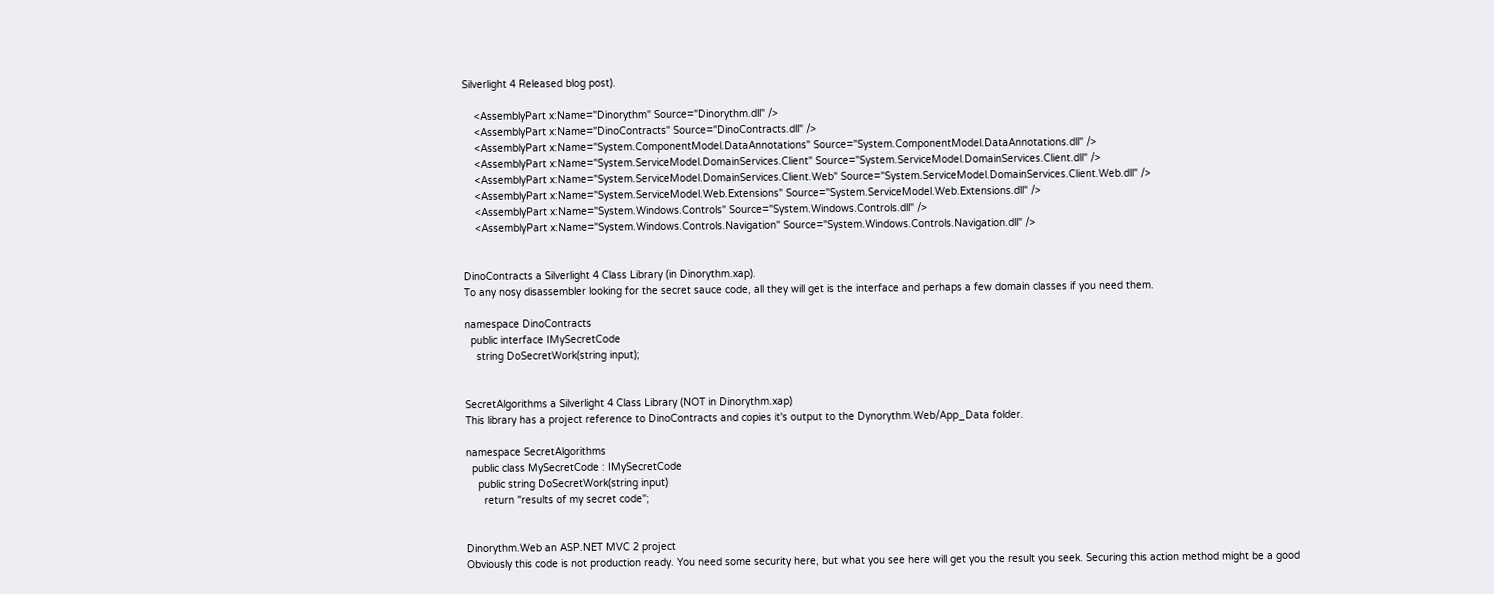Silverlight 4 Released blog post).

    <AssemblyPart x:Name="Dinorythm" Source="Dinorythm.dll" />
    <AssemblyPart x:Name="DinoContracts" Source="DinoContracts.dll" />
    <AssemblyPart x:Name="System.ComponentModel.DataAnnotations" Source="System.ComponentModel.DataAnnotations.dll" />
    <AssemblyPart x:Name="System.ServiceModel.DomainServices.Client" Source="System.ServiceModel.DomainServices.Client.dll" />
    <AssemblyPart x:Name="System.ServiceModel.DomainServices.Client.Web" Source="System.ServiceModel.DomainServices.Client.Web.dll" />
    <AssemblyPart x:Name="System.ServiceModel.Web.Extensions" Source="System.ServiceModel.Web.Extensions.dll" />
    <AssemblyPart x:Name="System.Windows.Controls" Source="System.Windows.Controls.dll" />
    <AssemblyPart x:Name="System.Windows.Controls.Navigation" Source="System.Windows.Controls.Navigation.dll" />


DinoContracts a Silverlight 4 Class Library (in Dinorythm.xap).
To any nosy disassembler looking for the secret sauce code, all they will get is the interface and perhaps a few domain classes if you need them.

namespace DinoContracts
  public interface IMySecretCode
    string DoSecretWork(string input);


SecretAlgorithms a Silverlight 4 Class Library (NOT in Dinorythm.xap)
This library has a project reference to DinoContracts and copies it's output to the Dynorythm.Web/App_Data folder.

namespace SecretAlgorithms
  public class MySecretCode : IMySecretCode
    public string DoSecretWork(string input)
      return "results of my secret code";


Dinorythm.Web an ASP.NET MVC 2 project
Obviously this code is not production ready. You need some security here, but what you see here will get you the result you seek. Securing this action method might be a good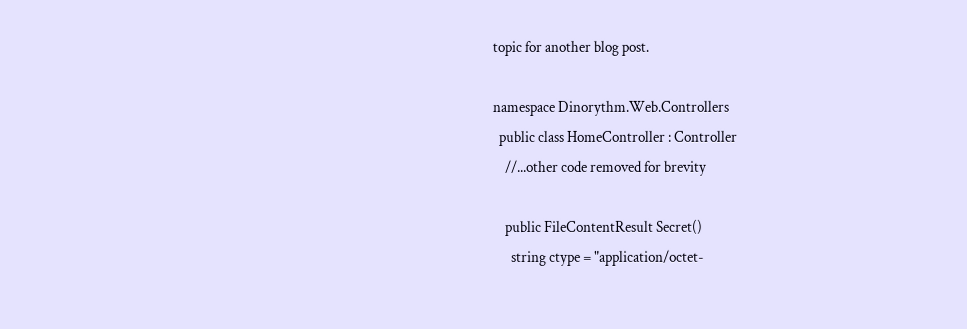topic for another blog post.

namespace Dinorythm.Web.Controllers
  public class HomeController : Controller
    //...other code removed for brevity

    public FileContentResult Secret()
      string ctype = "application/octet-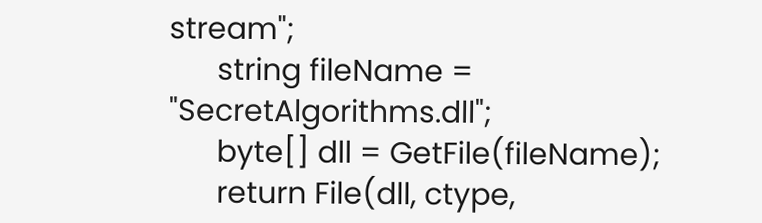stream";
      string fileName = "SecretAlgorithms.dll";
      byte[] dll = GetFile(fileName);
      return File(dll, ctype,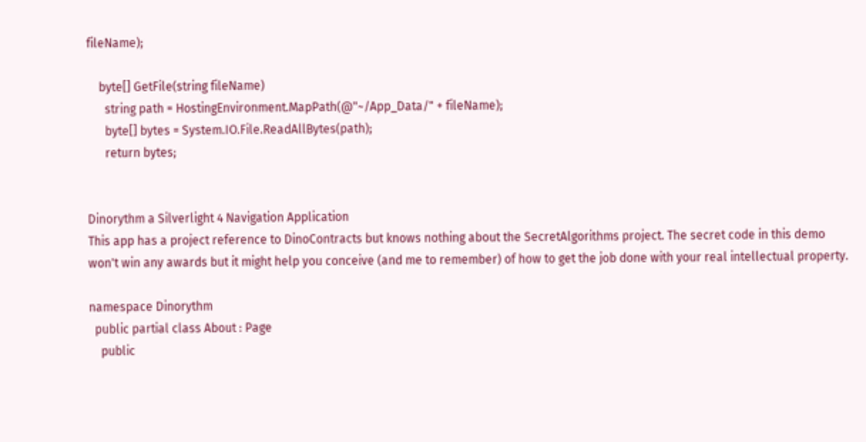fileName);

    byte[] GetFile(string fileName)
      string path = HostingEnvironment.MapPath(@"~/App_Data/" + fileName);
      byte[] bytes = System.IO.File.ReadAllBytes(path);
      return bytes;


Dinorythm a Silverlight 4 Navigation Application
This app has a project reference to DinoContracts but knows nothing about the SecretAlgorithms project. The secret code in this demo won't win any awards but it might help you conceive (and me to remember) of how to get the job done with your real intellectual property.

namespace Dinorythm
  public partial class About : Page
    public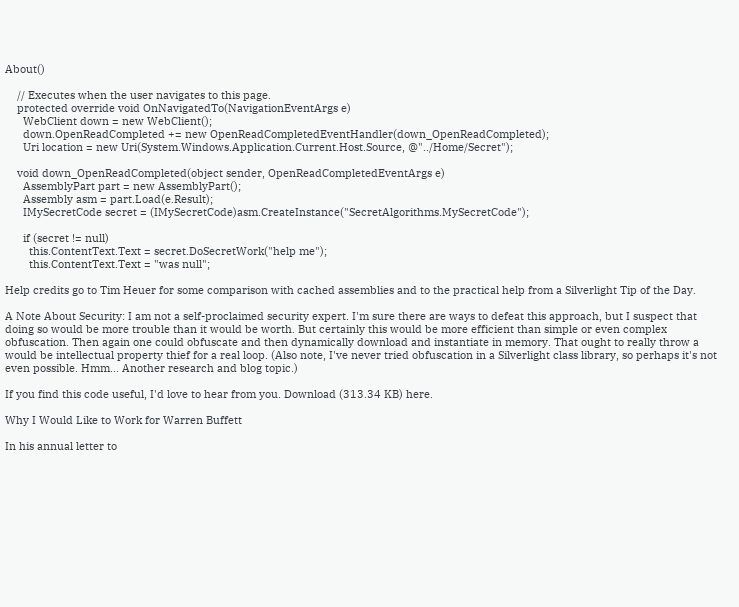About()

    // Executes when the user navigates to this page.
    protected override void OnNavigatedTo(NavigationEventArgs e)
      WebClient down = new WebClient();
      down.OpenReadCompleted += new OpenReadCompletedEventHandler(down_OpenReadCompleted);
      Uri location = new Uri(System.Windows.Application.Current.Host.Source, @"../Home/Secret");

    void down_OpenReadCompleted(object sender, OpenReadCompletedEventArgs e)
      AssemblyPart part = new AssemblyPart();
      Assembly asm = part.Load(e.Result);
      IMySecretCode secret = (IMySecretCode)asm.CreateInstance("SecretAlgorithms.MySecretCode");

      if (secret != null)
        this.ContentText.Text = secret.DoSecretWork("help me");
        this.ContentText.Text = "was null";

Help credits go to Tim Heuer for some comparison with cached assemblies and to the practical help from a Silverlight Tip of the Day.

A Note About Security: I am not a self-proclaimed security expert. I'm sure there are ways to defeat this approach, but I suspect that doing so would be more trouble than it would be worth. But certainly this would be more efficient than simple or even complex obfuscation. Then again one could obfuscate and then dynamically download and instantiate in memory. That ought to really throw a would be intellectual property thief for a real loop. (Also note, I've never tried obfuscation in a Silverlight class library, so perhaps it's not even possible. Hmm... Another research and blog topic.)

If you find this code useful, I'd love to hear from you. Download (313.34 KB) here.

Why I Would Like to Work for Warren Buffett

In his annual letter to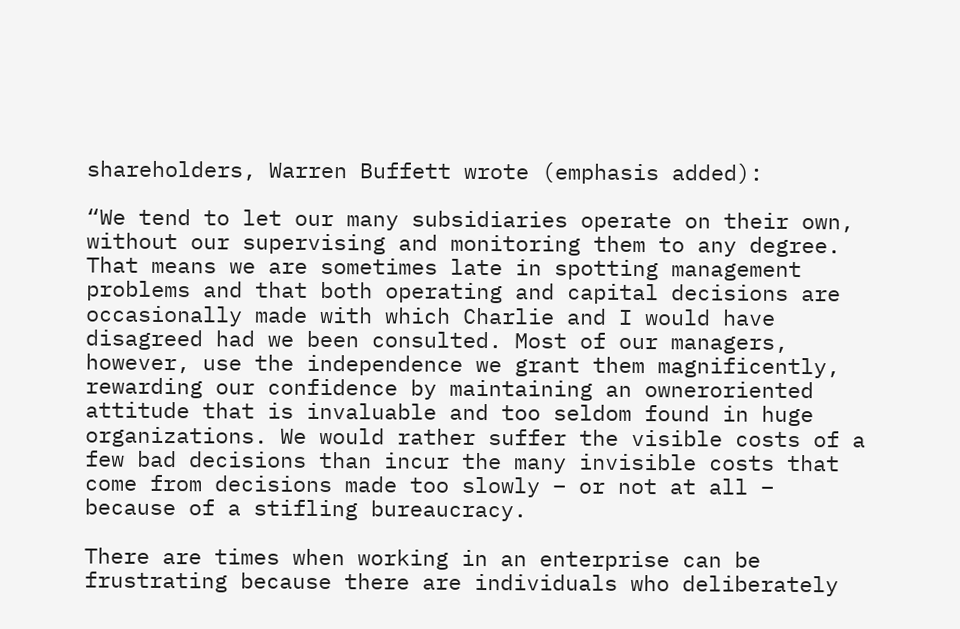shareholders, Warren Buffett wrote (emphasis added):

“We tend to let our many subsidiaries operate on their own, without our supervising and monitoring them to any degree. That means we are sometimes late in spotting management problems and that both operating and capital decisions are occasionally made with which Charlie and I would have disagreed had we been consulted. Most of our managers, however, use the independence we grant them magnificently, rewarding our confidence by maintaining an owneroriented attitude that is invaluable and too seldom found in huge organizations. We would rather suffer the visible costs of a few bad decisions than incur the many invisible costs that come from decisions made too slowly – or not at all – because of a stifling bureaucracy.

There are times when working in an enterprise can be frustrating because there are individuals who deliberately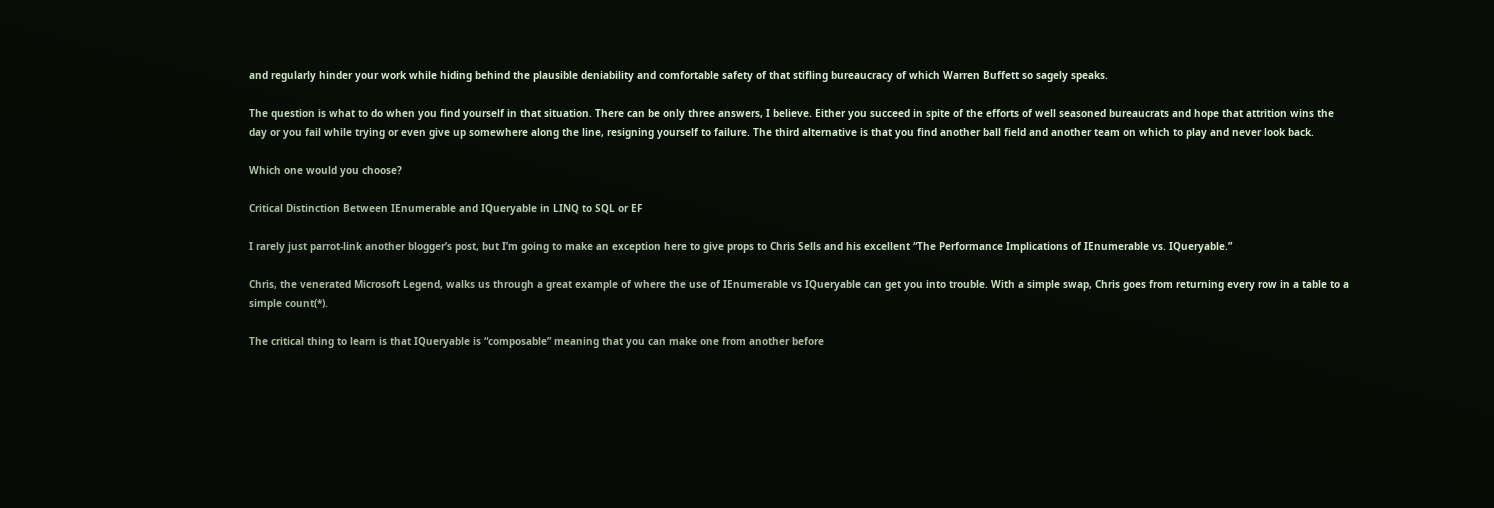and regularly hinder your work while hiding behind the plausible deniability and comfortable safety of that stifling bureaucracy of which Warren Buffett so sagely speaks.

The question is what to do when you find yourself in that situation. There can be only three answers, I believe. Either you succeed in spite of the efforts of well seasoned bureaucrats and hope that attrition wins the day or you fail while trying or even give up somewhere along the line, resigning yourself to failure. The third alternative is that you find another ball field and another team on which to play and never look back.

Which one would you choose?

Critical Distinction Between IEnumerable and IQueryable in LINQ to SQL or EF

I rarely just parrot-link another blogger’s post, but I’m going to make an exception here to give props to Chris Sells and his excellent “The Performance Implications of IEnumerable vs. IQueryable.”

Chris, the venerated Microsoft Legend, walks us through a great example of where the use of IEnumerable vs IQueryable can get you into trouble. With a simple swap, Chris goes from returning every row in a table to a simple count(*).

The critical thing to learn is that IQueryable is “composable” meaning that you can make one from another before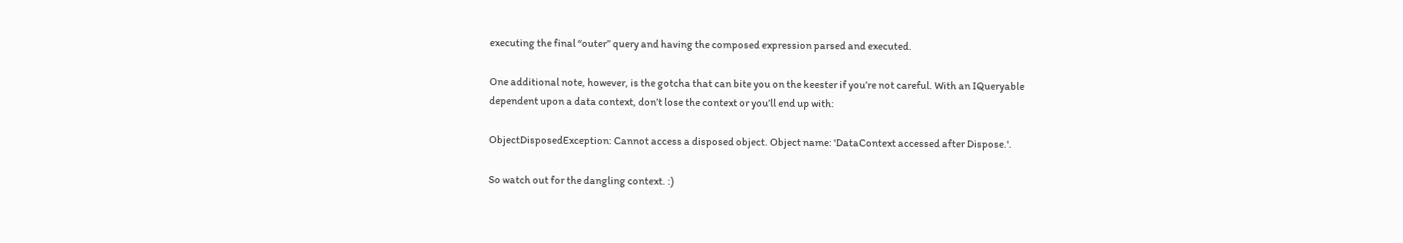executing the final “outer” query and having the composed expression parsed and executed.

One additional note, however, is the gotcha that can bite you on the keester if you’re not careful. With an IQueryable dependent upon a data context, don’t lose the context or you’ll end up with:

ObjectDisposedException: Cannot access a disposed object. Object name: 'DataContext accessed after Dispose.'.

So watch out for the dangling context. :)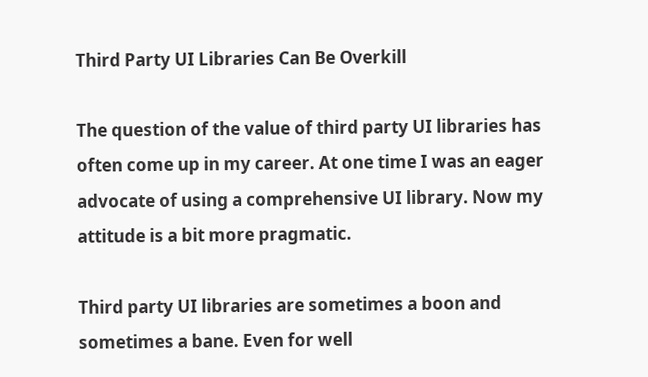Third Party UI Libraries Can Be Overkill

The question of the value of third party UI libraries has often come up in my career. At one time I was an eager advocate of using a comprehensive UI library. Now my attitude is a bit more pragmatic.

Third party UI libraries are sometimes a boon and sometimes a bane. Even for well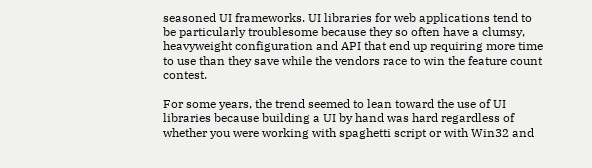seasoned UI frameworks. UI libraries for web applications tend to be particularly troublesome because they so often have a clumsy, heavyweight configuration and API that end up requiring more time to use than they save while the vendors race to win the feature count contest.

For some years, the trend seemed to lean toward the use of UI libraries because building a UI by hand was hard regardless of whether you were working with spaghetti script or with Win32 and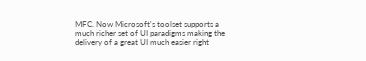MFC. Now Microsoft's toolset supports a much richer set of UI paradigms making the delivery of a great UI much easier right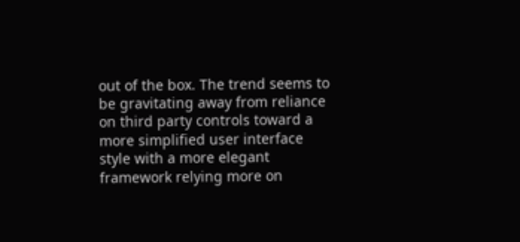out of the box. The trend seems to be gravitating away from reliance on third party controls toward a more simplified user interface style with a more elegant framework relying more on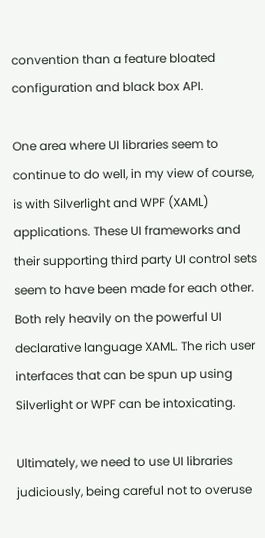convention than a feature bloated configuration and black box API.

One area where UI libraries seem to continue to do well, in my view of course, is with Silverlight and WPF (XAML) applications. These UI frameworks and their supporting third party UI control sets seem to have been made for each other. Both rely heavily on the powerful UI declarative language XAML. The rich user interfaces that can be spun up using Silverlight or WPF can be intoxicating.

Ultimately, we need to use UI libraries judiciously, being careful not to overuse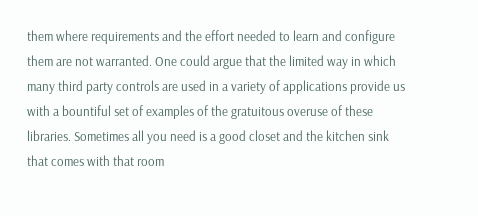them where requirements and the effort needed to learn and configure them are not warranted. One could argue that the limited way in which many third party controls are used in a variety of applications provide us with a bountiful set of examples of the gratuitous overuse of these libraries. Sometimes all you need is a good closet and the kitchen sink that comes with that room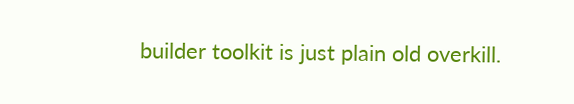builder toolkit is just plain old overkill.